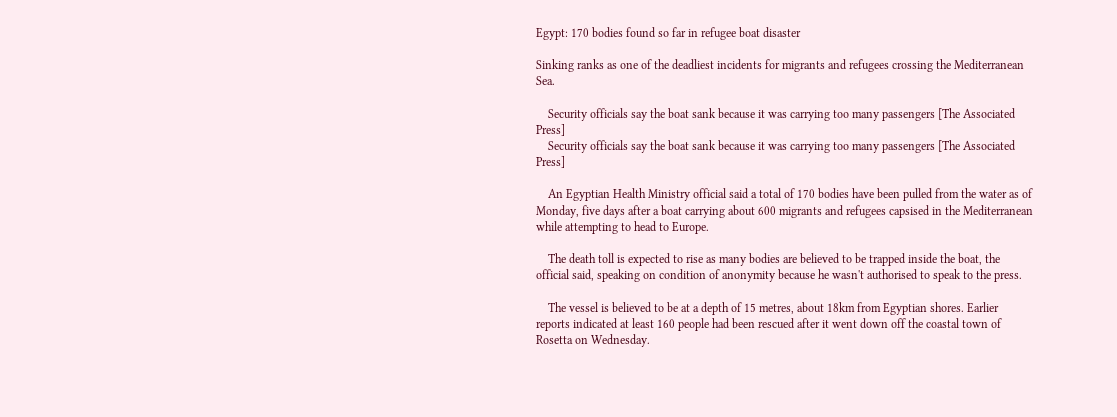Egypt: 170 bodies found so far in refugee boat disaster

Sinking ranks as one of the deadliest incidents for migrants and refugees crossing the Mediterranean Sea.

    Security officials say the boat sank because it was carrying too many passengers [The Associated Press]
    Security officials say the boat sank because it was carrying too many passengers [The Associated Press]

    An Egyptian Health Ministry official said a total of 170 bodies have been pulled from the water as of Monday, five days after a boat carrying about 600 migrants and refugees capsised in the Mediterranean while attempting to head to Europe.

    The death toll is expected to rise as many bodies are believed to be trapped inside the boat, the official said, speaking on condition of anonymity because he wasn't authorised to speak to the press.

    The vessel is believed to be at a depth of 15 metres, about 18km from Egyptian shores. Earlier reports indicated at least 160 people had been rescued after it went down off the coastal town of Rosetta on Wednesday.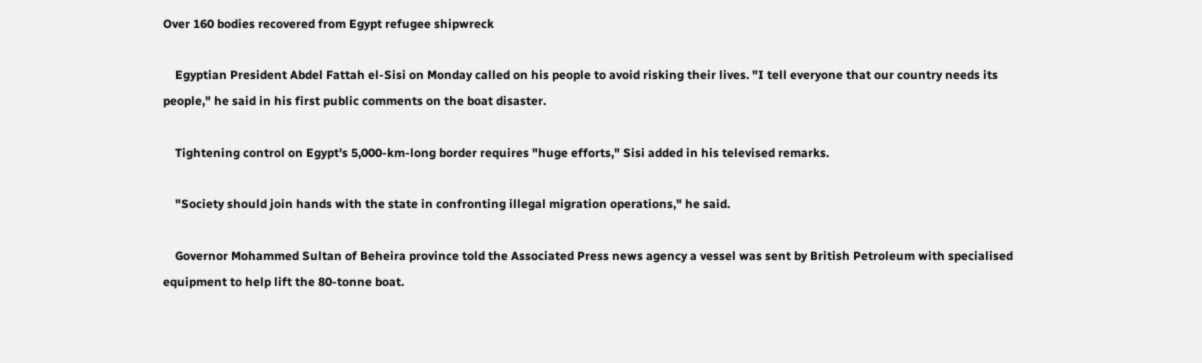Over 160 bodies recovered from Egypt refugee shipwreck

    Egyptian President Abdel Fattah el-Sisi on Monday called on his people to avoid risking their lives. "I tell everyone that our country needs its people," he said in his first public comments on the boat disaster.

    Tightening control on Egypt's 5,000-km-long border requires "huge efforts," Sisi added in his televised remarks.

    "Society should join hands with the state in confronting illegal migration operations," he said.

    Governor Mohammed Sultan of Beheira province told the Associated Press news agency a vessel was sent by British Petroleum with specialised equipment to help lift the 80-tonne boat.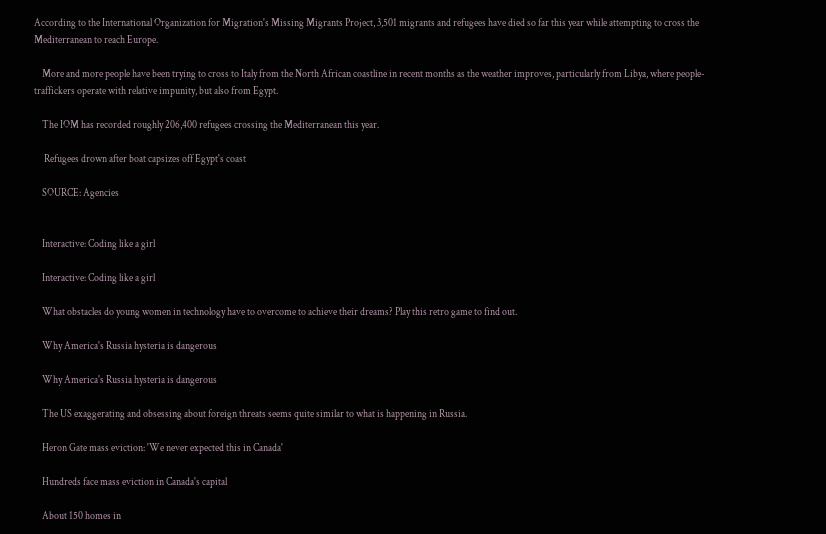According to the International Organization for Migration's Missing Migrants Project, 3,501 migrants and refugees have died so far this year while attempting to cross the Mediterranean to reach Europe.

    More and more people have been trying to cross to Italy from the North African coastline in recent months as the weather improves, particularly from Libya, where people-traffickers operate with relative impunity, but also from Egypt.

    The IOM has recorded roughly 206,400 refugees crossing the Mediterranean this year.

     Refugees drown after boat capsizes off Egypt's coast

    SOURCE: Agencies


    Interactive: Coding like a girl

    Interactive: Coding like a girl

    What obstacles do young women in technology have to overcome to achieve their dreams? Play this retro game to find out.

    Why America's Russia hysteria is dangerous

    Why America's Russia hysteria is dangerous

    The US exaggerating and obsessing about foreign threats seems quite similar to what is happening in Russia.

    Heron Gate mass eviction: 'We never expected this in Canada'

    Hundreds face mass eviction in Canada's capital

    About 150 homes in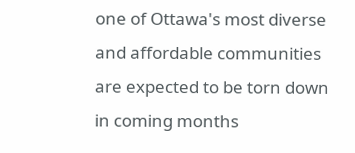one of Ottawa's most diverse and affordable communities are expected to be torn down in coming months